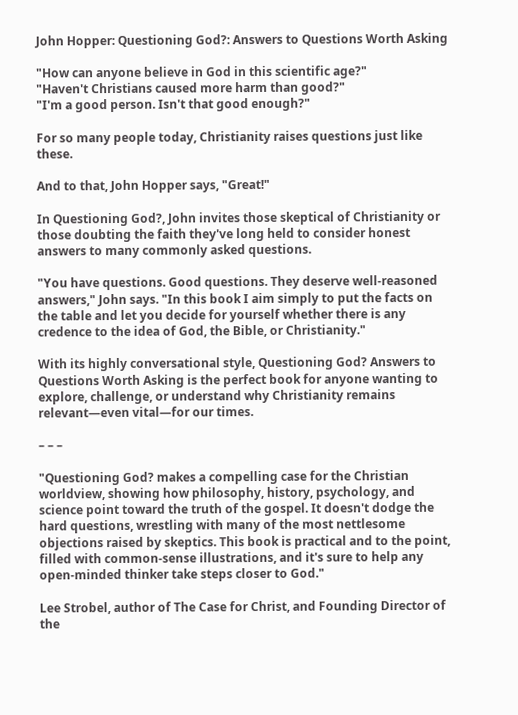John Hopper: Questioning God?: Answers to Questions Worth Asking

"How can anyone believe in God in this scientific age?"
"Haven't Christians caused more harm than good?"
"I'm a good person. Isn't that good enough?"

For so many people today, Christianity raises questions just like these.

And to that, John Hopper says, "Great!"

In Questioning God?, John invites those skeptical of Christianity or those doubting the faith they've long held to consider honest answers to many commonly asked questions.

"You have questions. Good questions. They deserve well-reasoned answers," John says. "In this book I aim simply to put the facts on the table and let you decide for yourself whether there is any credence to the idea of God, the Bible, or Christianity."

With its highly conversational style, Questioning God? Answers to Questions Worth Asking is the perfect book for anyone wanting to explore, challenge, or understand why Christianity remains relevant—even vital—for our times.

– – –

"Questioning God? makes a compelling case for the Christian worldview, showing how philosophy, history, psychology, and science point toward the truth of the gospel. It doesn't dodge the hard questions, wrestling with many of the most nettlesome objections raised by skeptics. This book is practical and to the point, filled with common-sense illustrations, and it's sure to help any open-minded thinker take steps closer to God."

Lee Strobel, author of The Case for Christ, and Founding Director of the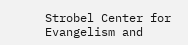Strobel Center for Evangelism and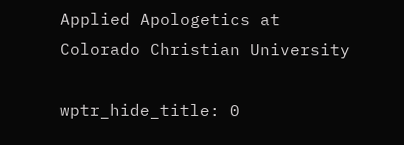Applied Apologetics at Colorado Christian University

wptr_hide_title: 0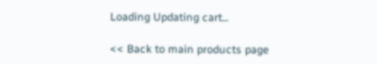Loading Updating cart...

<< Back to main products page